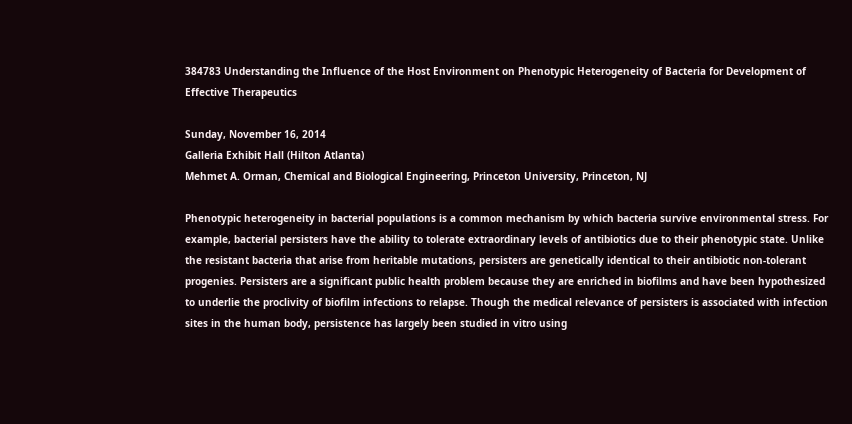384783 Understanding the Influence of the Host Environment on Phenotypic Heterogeneity of Bacteria for Development of Effective Therapeutics

Sunday, November 16, 2014
Galleria Exhibit Hall (Hilton Atlanta)
Mehmet A. Orman, Chemical and Biological Engineering, Princeton University, Princeton, NJ

Phenotypic heterogeneity in bacterial populations is a common mechanism by which bacteria survive environmental stress. For example, bacterial persisters have the ability to tolerate extraordinary levels of antibiotics due to their phenotypic state. Unlike the resistant bacteria that arise from heritable mutations, persisters are genetically identical to their antibiotic non-tolerant progenies. Persisters are a significant public health problem because they are enriched in biofilms and have been hypothesized to underlie the proclivity of biofilm infections to relapse. Though the medical relevance of persisters is associated with infection sites in the human body, persistence has largely been studied in vitro using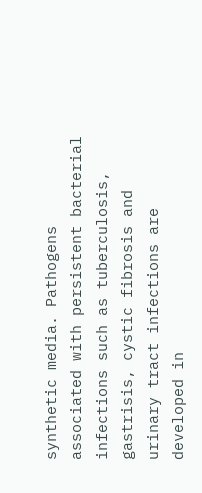synthetic media. Pathogens associated with persistent bacterial infections such as tuberculosis, gastrisis, cystic fibrosis and urinary tract infections are developed in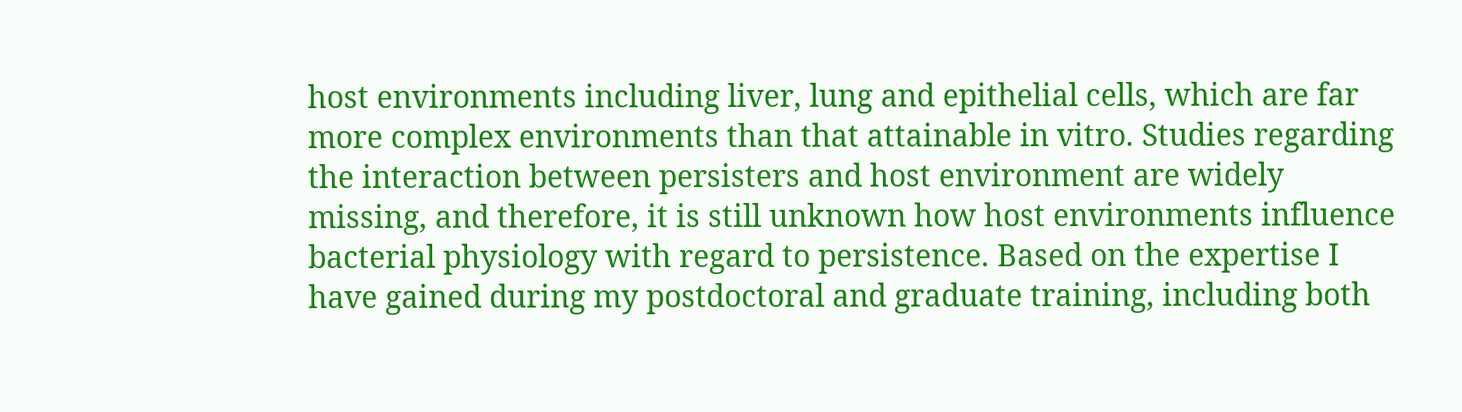host environments including liver, lung and epithelial cells, which are far more complex environments than that attainable in vitro. Studies regarding the interaction between persisters and host environment are widely missing, and therefore, it is still unknown how host environments influence bacterial physiology with regard to persistence. Based on the expertise I have gained during my postdoctoral and graduate training, including both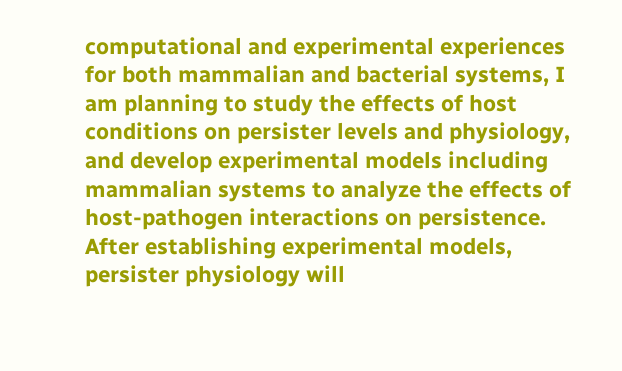computational and experimental experiences for both mammalian and bacterial systems, I am planning to study the effects of host conditions on persister levels and physiology, and develop experimental models including mammalian systems to analyze the effects of host-pathogen interactions on persistence. After establishing experimental models, persister physiology will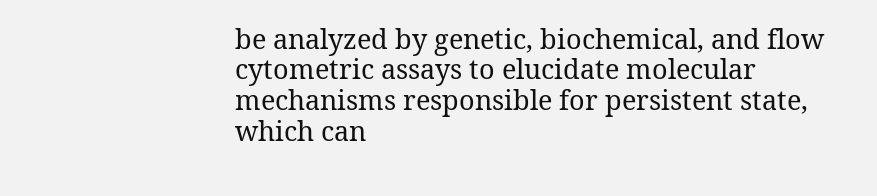be analyzed by genetic, biochemical, and flow cytometric assays to elucidate molecular mechanisms responsible for persistent state, which can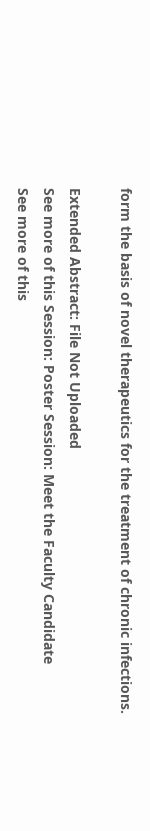form the basis of novel therapeutics for the treatment of chronic infections.

Extended Abstract: File Not Uploaded
See more of this Session: Poster Session: Meet the Faculty Candidate
See more of this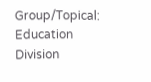Group/Topical: Education Division